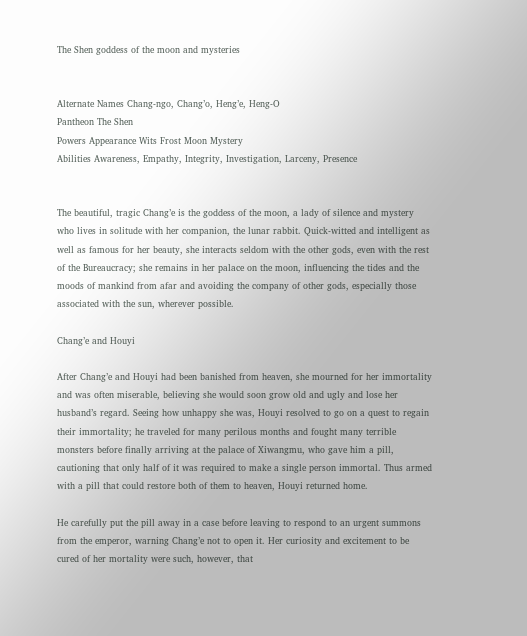The Shen goddess of the moon and mysteries


Alternate Names Chang-ngo, Chang’o, Heng’e, Heng-O
Pantheon The Shen
Powers Appearance Wits Frost Moon Mystery
Abilities Awareness, Empathy, Integrity, Investigation, Larceny, Presence


The beautiful, tragic Chang’e is the goddess of the moon, a lady of silence and mystery who lives in solitude with her companion, the lunar rabbit. Quick-witted and intelligent as well as famous for her beauty, she interacts seldom with the other gods, even with the rest of the Bureaucracy; she remains in her palace on the moon, influencing the tides and the moods of mankind from afar and avoiding the company of other gods, especially those associated with the sun, wherever possible.

Chang’e and Houyi

After Chang’e and Houyi had been banished from heaven, she mourned for her immortality and was often miserable, believing she would soon grow old and ugly and lose her husband’s regard. Seeing how unhappy she was, Houyi resolved to go on a quest to regain their immortality; he traveled for many perilous months and fought many terrible monsters before finally arriving at the palace of Xiwangmu, who gave him a pill, cautioning that only half of it was required to make a single person immortal. Thus armed with a pill that could restore both of them to heaven, Houyi returned home.

He carefully put the pill away in a case before leaving to respond to an urgent summons from the emperor, warning Chang’e not to open it. Her curiosity and excitement to be cured of her mortality were such, however, that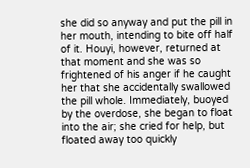she did so anyway and put the pill in her mouth, intending to bite off half of it. Houyi, however, returned at that moment and she was so frightened of his anger if he caught her that she accidentally swallowed the pill whole. Immediately, buoyed by the overdose, she began to float into the air; she cried for help, but floated away too quickly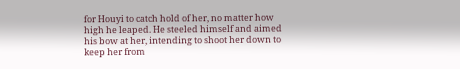for Houyi to catch hold of her, no matter how high he leaped. He steeled himself and aimed his bow at her, intending to shoot her down to keep her from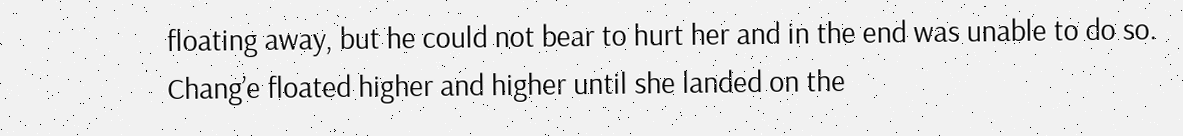floating away, but he could not bear to hurt her and in the end was unable to do so. Chang’e floated higher and higher until she landed on the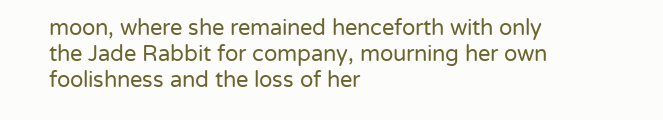moon, where she remained henceforth with only the Jade Rabbit for company, mourning her own foolishness and the loss of her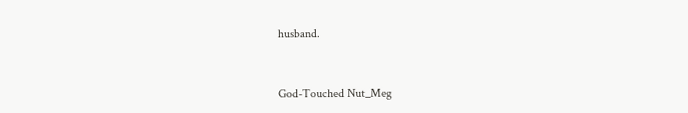husband.


God-Touched Nut_Meg